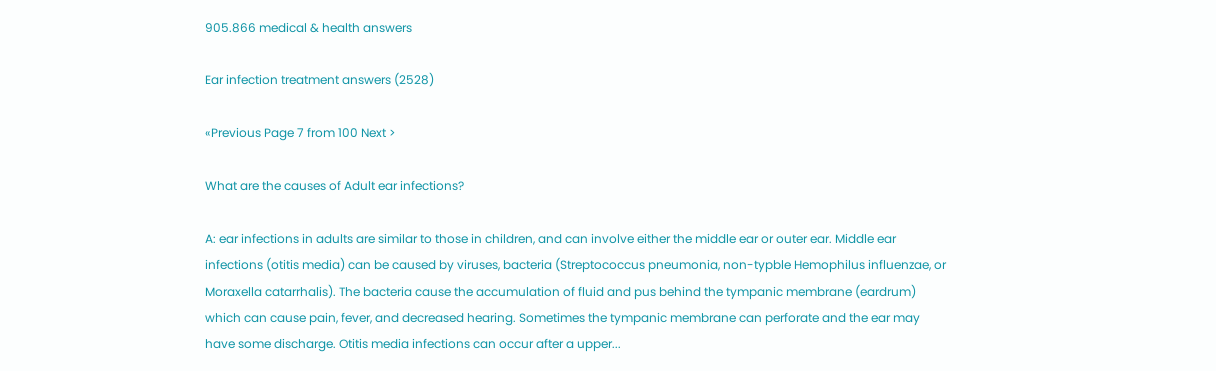905.866 medical & health answers

Ear infection treatment answers (2528)

«Previous Page 7 from 100 Next >

What are the causes of Adult ear infections?

A: ear infections in adults are similar to those in children, and can involve either the middle ear or outer ear. Middle ear infections (otitis media) can be caused by viruses, bacteria (Streptococcus pneumonia, non-typble Hemophilus influenzae, or Moraxella catarrhalis). The bacteria cause the accumulation of fluid and pus behind the tympanic membrane (eardrum) which can cause pain, fever, and decreased hearing. Sometimes the tympanic membrane can perforate and the ear may have some discharge. Otitis media infections can occur after a upper...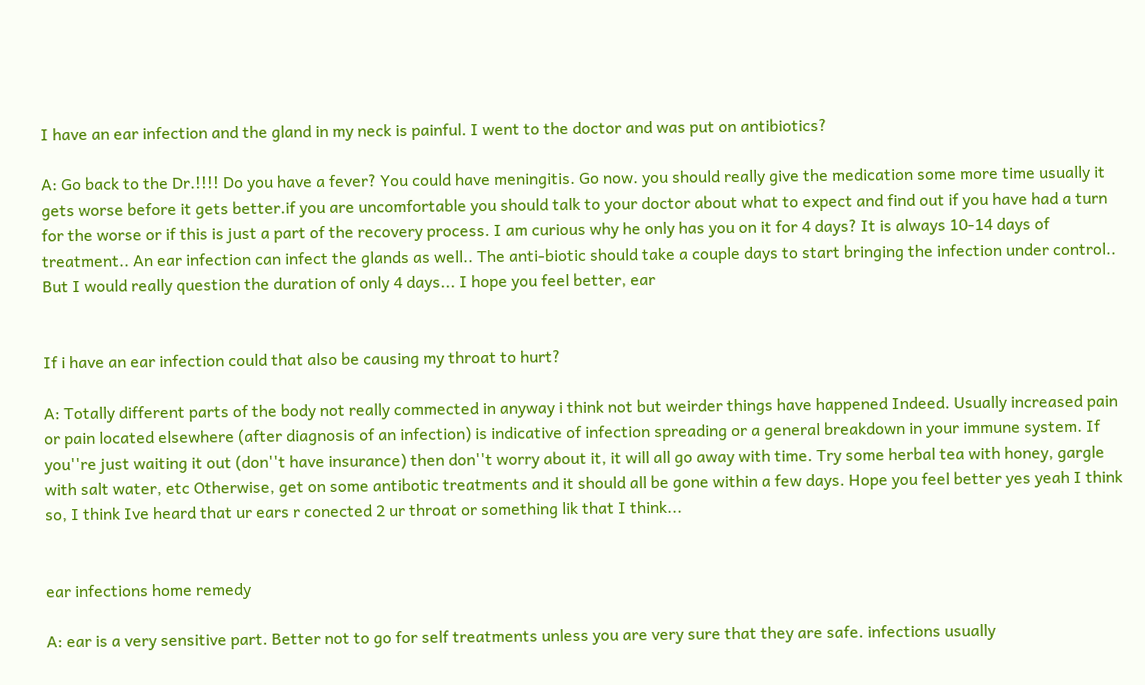I have an ear infection and the gland in my neck is painful. I went to the doctor and was put on antibiotics?

A: Go back to the Dr.!!!! Do you have a fever? You could have meningitis. Go now. you should really give the medication some more time usually it gets worse before it gets better.if you are uncomfortable you should talk to your doctor about what to expect and find out if you have had a turn for the worse or if this is just a part of the recovery process. I am curious why he only has you on it for 4 days? It is always 10-14 days of treatment.. An ear infection can infect the glands as well.. The anti-biotic should take a couple days to start bringing the infection under control.. But I would really question the duration of only 4 days... I hope you feel better, ear


If i have an ear infection could that also be causing my throat to hurt?

A: Totally different parts of the body not really commected in anyway i think not but weirder things have happened Indeed. Usually increased pain or pain located elsewhere (after diagnosis of an infection) is indicative of infection spreading or a general breakdown in your immune system. If you''re just waiting it out (don''t have insurance) then don''t worry about it, it will all go away with time. Try some herbal tea with honey, gargle with salt water, etc Otherwise, get on some antibotic treatments and it should all be gone within a few days. Hope you feel better yes yeah I think so, I think Ive heard that ur ears r conected 2 ur throat or something lik that I think...


ear infections home remedy

A: ear is a very sensitive part. Better not to go for self treatments unless you are very sure that they are safe. infections usually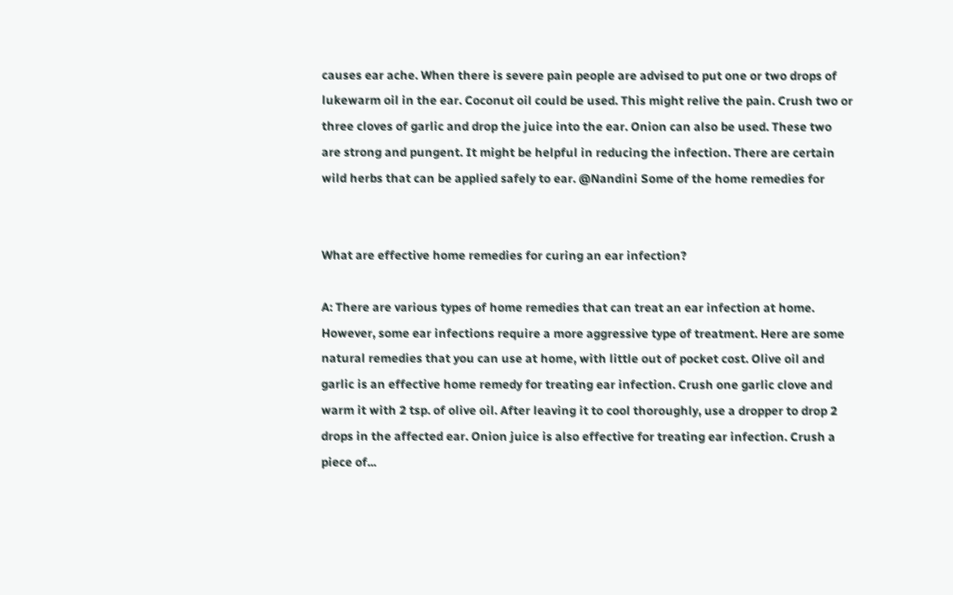causes ear ache. When there is severe pain people are advised to put one or two drops of lukewarm oil in the ear. Coconut oil could be used. This might relive the pain. Crush two or three cloves of garlic and drop the juice into the ear. Onion can also be used. These two are strong and pungent. It might be helpful in reducing the infection. There are certain wild herbs that can be applied safely to ear. @Nandini Some of the home remedies for


What are effective home remedies for curing an ear infection?

A: There are various types of home remedies that can treat an ear infection at home. However, some ear infections require a more aggressive type of treatment. Here are some natural remedies that you can use at home, with little out of pocket cost. Olive oil and garlic is an effective home remedy for treating ear infection. Crush one garlic clove and warm it with 2 tsp. of olive oil. After leaving it to cool thoroughly, use a dropper to drop 2 drops in the affected ear. Onion juice is also effective for treating ear infection. Crush a piece of...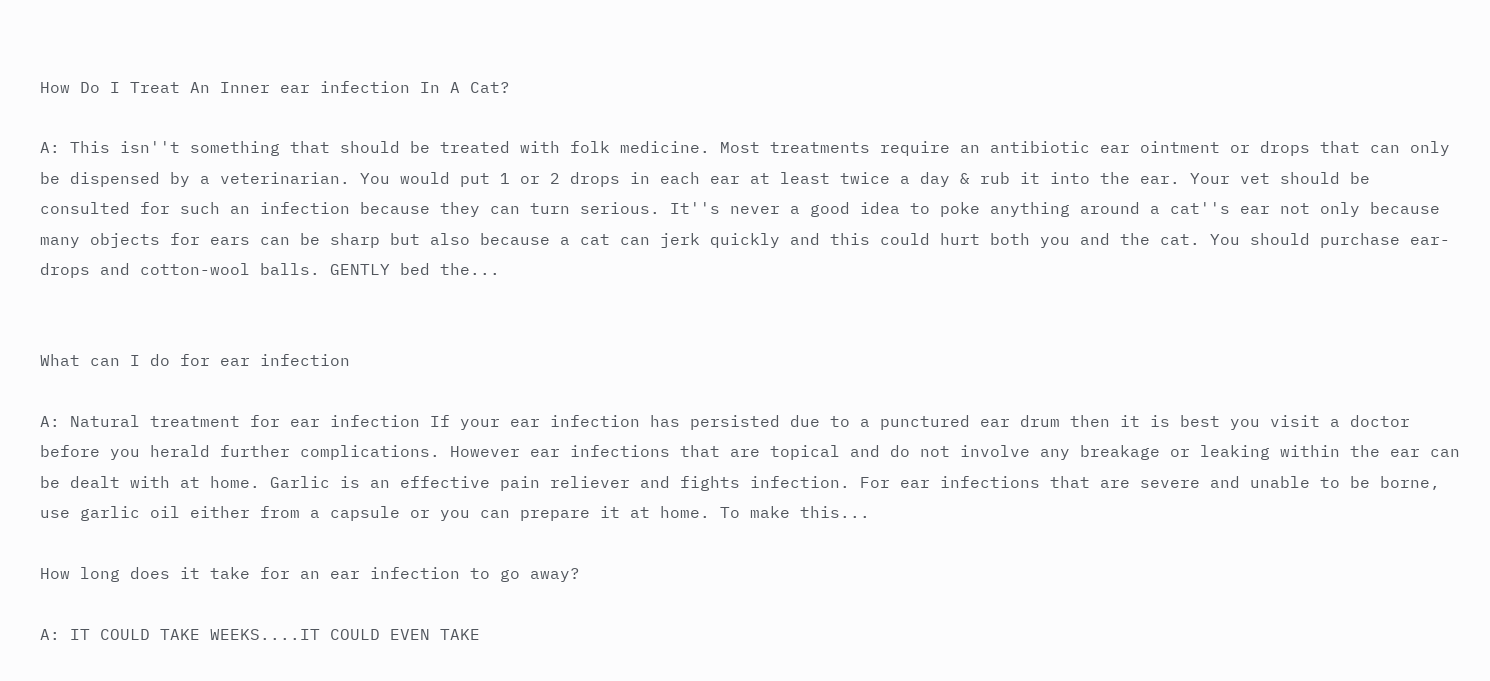How Do I Treat An Inner ear infection In A Cat?

A: This isn''t something that should be treated with folk medicine. Most treatments require an antibiotic ear ointment or drops that can only be dispensed by a veterinarian. You would put 1 or 2 drops in each ear at least twice a day & rub it into the ear. Your vet should be consulted for such an infection because they can turn serious. It''s never a good idea to poke anything around a cat''s ear not only because many objects for ears can be sharp but also because a cat can jerk quickly and this could hurt both you and the cat. You should purchase ear-drops and cotton-wool balls. GENTLY bed the...


What can I do for ear infection

A: Natural treatment for ear infection If your ear infection has persisted due to a punctured ear drum then it is best you visit a doctor before you herald further complications. However ear infections that are topical and do not involve any breakage or leaking within the ear can be dealt with at home. Garlic is an effective pain reliever and fights infection. For ear infections that are severe and unable to be borne, use garlic oil either from a capsule or you can prepare it at home. To make this...

How long does it take for an ear infection to go away?

A: IT COULD TAKE WEEKS....IT COULD EVEN TAKE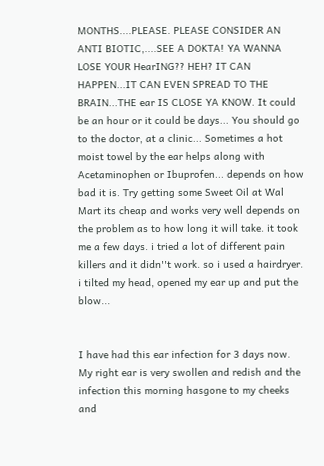MONTHS....PLEASE. PLEASE CONSIDER AN ANTI BIOTIC,....SEE A DOKTA! YA WANNA LOSE YOUR HearING?? HEH? IT CAN HAPPEN...IT CAN EVEN SPREAD TO THE BRAIN...THE ear IS CLOSE YA KNOW. It could be an hour or it could be days... You should go to the doctor, at a clinic... Sometimes a hot moist towel by the ear helps along with Acetaminophen or Ibuprofen... depends on how bad it is. Try getting some Sweet Oil at Wal Mart its cheap and works very well depends on the problem as to how long it will take. it took me a few days. i tried a lot of different pain killers and it didn''t work. so i used a hairdryer. i tilted my head, opened my ear up and put the blow...


I have had this ear infection for 3 days now. My right ear is very swollen and redish and the infection this morning hasgone to my cheeks and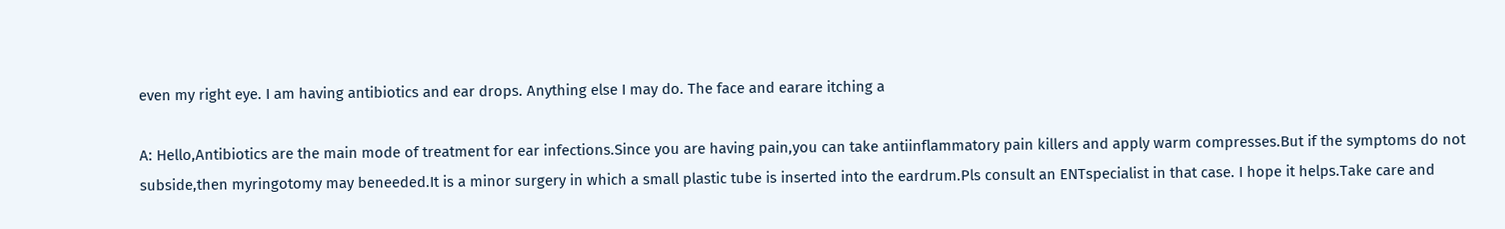even my right eye. I am having antibiotics and ear drops. Anything else I may do. The face and earare itching a

A: Hello,Antibiotics are the main mode of treatment for ear infections.Since you are having pain,you can take antiinflammatory pain killers and apply warm compresses.But if the symptoms do not subside,then myringotomy may beneeded.It is a minor surgery in which a small plastic tube is inserted into the eardrum.Pls consult an ENTspecialist in that case. I hope it helps.Take care and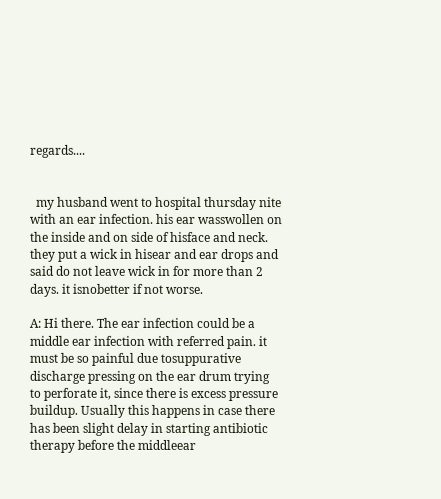regards....


  my husband went to hospital thursday nite with an ear infection. his ear wasswollen on the inside and on side of hisface and neck. they put a wick in hisear and ear drops and said do not leave wick in for more than 2 days. it isnobetter if not worse.

A: Hi there. The ear infection could be a middle ear infection with referred pain. it must be so painful due tosuppurative discharge pressing on the ear drum trying to perforate it, since there is excess pressure buildup. Usually this happens in case there has been slight delay in starting antibiotic therapy before the middleear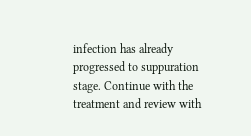infection has already progressed to suppuration stage. Continue with the treatment and review with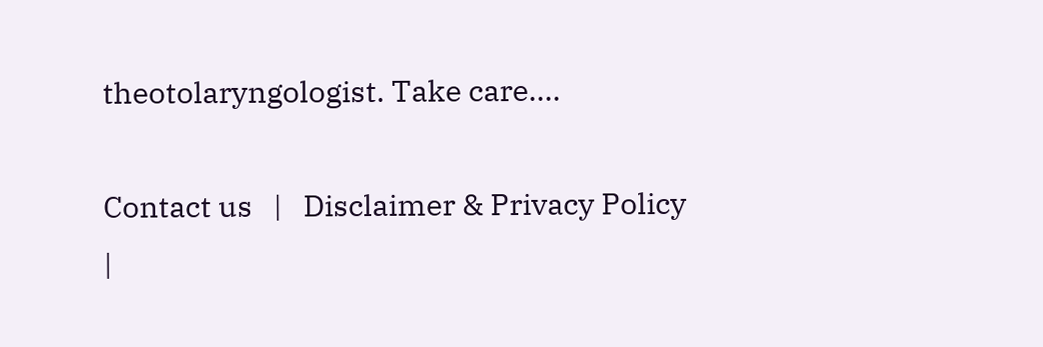theotolaryngologist. Take care....

Contact us   |   Disclaimer & Privacy Policy   |